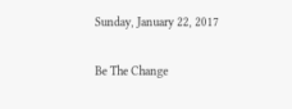Sunday, January 22, 2017

Be The Change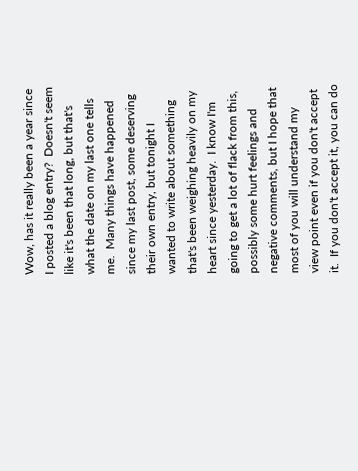Wow, has it really been a year since I posted a blog entry?  Doesn't seem like it's been that long, but that's what the date on my last one tells me.  Many things have happened since my last post, some deserving their own entry, but tonight I wanted to write about something that's been weighing heavily on my heart since yesterday.  I know I'm going to get a lot of flack from this, possibly some hurt feelings and negative comments, but I hope that most of you will understand my view point even if you don't accept it.  If you don't accept it, you can do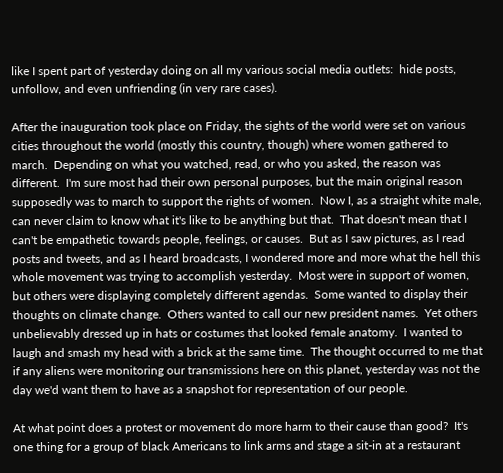like I spent part of yesterday doing on all my various social media outlets:  hide posts, unfollow, and even unfriending (in very rare cases).

After the inauguration took place on Friday, the sights of the world were set on various cities throughout the world (mostly this country, though) where women gathered to march.  Depending on what you watched, read, or who you asked, the reason was different.  I'm sure most had their own personal purposes, but the main original reason supposedly was to march to support the rights of women.  Now I, as a straight white male, can never claim to know what it's like to be anything but that.  That doesn't mean that I can't be empathetic towards people, feelings, or causes.  But as I saw pictures, as I read posts and tweets, and as I heard broadcasts, I wondered more and more what the hell this whole movement was trying to accomplish yesterday.  Most were in support of women, but others were displaying completely different agendas.  Some wanted to display their thoughts on climate change.  Others wanted to call our new president names.  Yet others unbelievably dressed up in hats or costumes that looked female anatomy.  I wanted to laugh and smash my head with a brick at the same time.  The thought occurred to me that if any aliens were monitoring our transmissions here on this planet, yesterday was not the day we'd want them to have as a snapshot for representation of our people.

At what point does a protest or movement do more harm to their cause than good?  It's one thing for a group of black Americans to link arms and stage a sit-in at a restaurant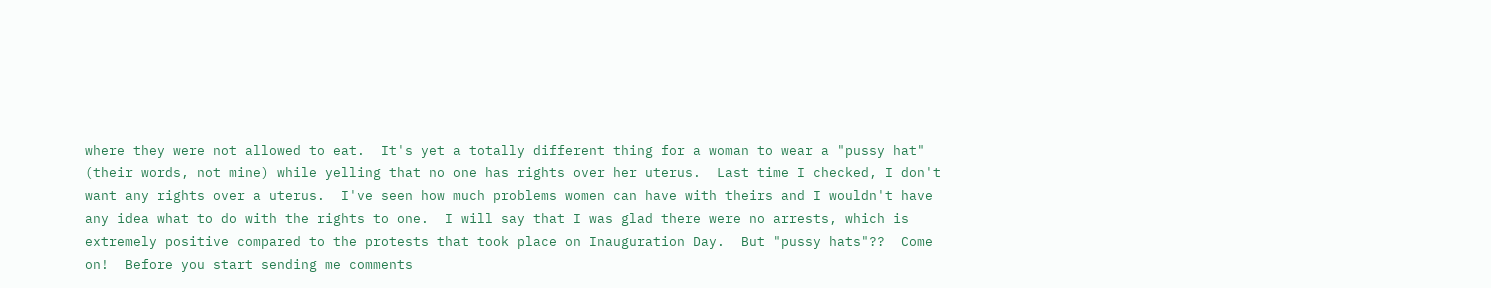where they were not allowed to eat.  It's yet a totally different thing for a woman to wear a "pussy hat" (their words, not mine) while yelling that no one has rights over her uterus.  Last time I checked, I don't want any rights over a uterus.  I've seen how much problems women can have with theirs and I wouldn't have any idea what to do with the rights to one.  I will say that I was glad there were no arrests, which is extremely positive compared to the protests that took place on Inauguration Day.  But "pussy hats"??  Come on!  Before you start sending me comments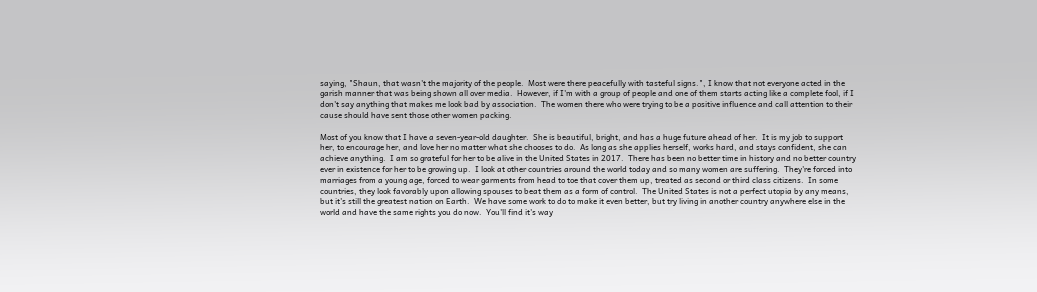saying, "Shaun, that wasn't the majority of the people.  Most were there peacefully with tasteful signs.", I know that not everyone acted in the garish manner that was being shown all over media.  However, if I'm with a group of people and one of them starts acting like a complete fool, if I don't say anything that makes me look bad by association.  The women there who were trying to be a positive influence and call attention to their cause should have sent those other women packing.

Most of you know that I have a seven-year-old daughter.  She is beautiful, bright, and has a huge future ahead of her.  It is my job to support her, to encourage her, and love her no matter what she chooses to do.  As long as she applies herself, works hard, and stays confident, she can achieve anything.  I am so grateful for her to be alive in the United States in 2017.  There has been no better time in history and no better country ever in existence for her to be growing up.  I look at other countries around the world today and so many women are suffering.  They're forced into marriages from a young age, forced to wear garments from head to toe that cover them up, treated as second or third class citizens.  In some countries, they look favorably upon allowing spouses to beat them as a form of control.  The United States is not a perfect utopia by any means, but it's still the greatest nation on Earth.  We have some work to do to make it even better, but try living in another country anywhere else in the world and have the same rights you do now.  You'll find it's way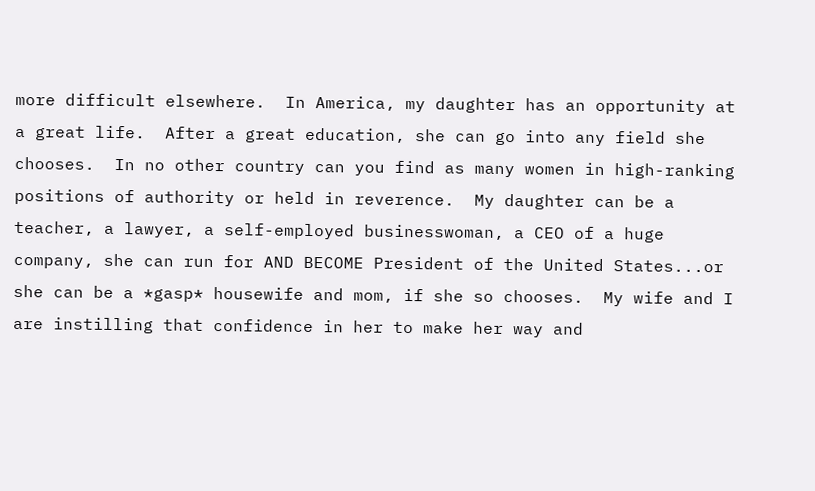more difficult elsewhere.  In America, my daughter has an opportunity at a great life.  After a great education, she can go into any field she chooses.  In no other country can you find as many women in high-ranking positions of authority or held in reverence.  My daughter can be a teacher, a lawyer, a self-employed businesswoman, a CEO of a huge company, she can run for AND BECOME President of the United States...or she can be a *gasp* housewife and mom, if she so chooses.  My wife and I are instilling that confidence in her to make her way and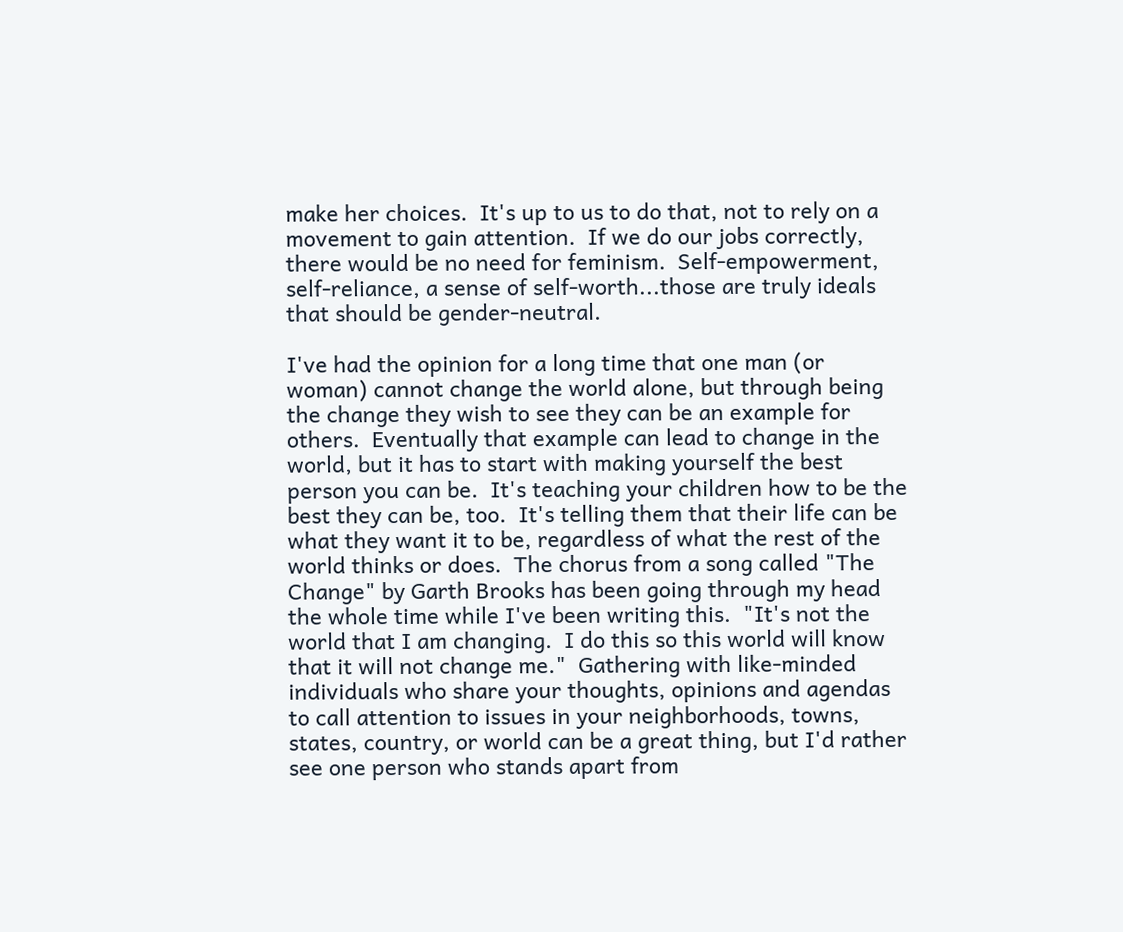make her choices.  It's up to us to do that, not to rely on a movement to gain attention.  If we do our jobs correctly, there would be no need for feminism.  Self-empowerment, self-reliance, a sense of self-worth...those are truly ideals that should be gender-neutral.

I've had the opinion for a long time that one man (or woman) cannot change the world alone, but through being the change they wish to see they can be an example for others.  Eventually that example can lead to change in the world, but it has to start with making yourself the best person you can be.  It's teaching your children how to be the best they can be, too.  It's telling them that their life can be what they want it to be, regardless of what the rest of the world thinks or does.  The chorus from a song called "The Change" by Garth Brooks has been going through my head the whole time while I've been writing this.  "It's not the world that I am changing.  I do this so this world will know that it will not change me."  Gathering with like-minded individuals who share your thoughts, opinions and agendas to call attention to issues in your neighborhoods, towns, states, country, or world can be a great thing, but I'd rather see one person who stands apart from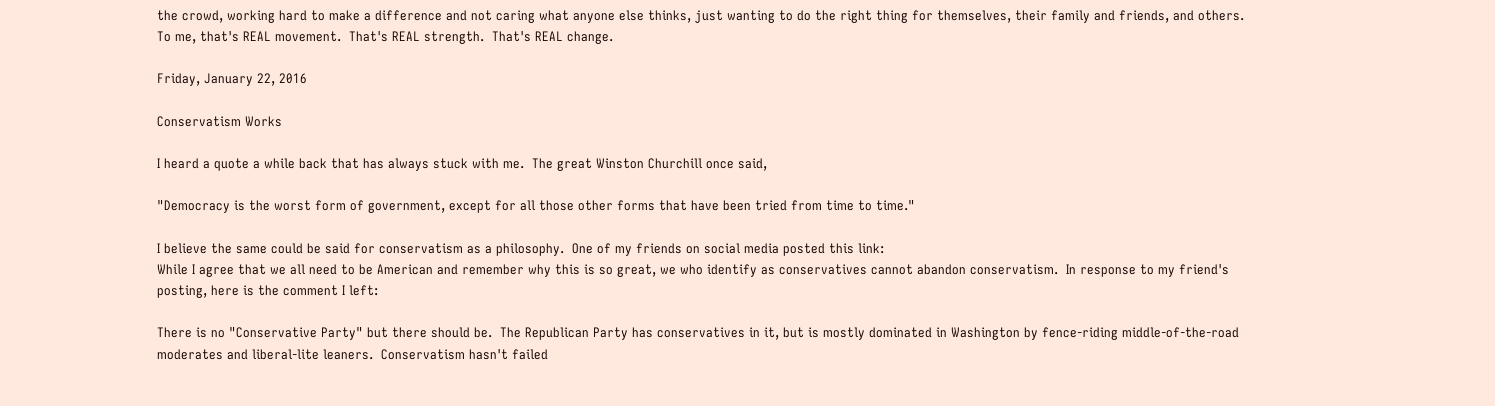the crowd, working hard to make a difference and not caring what anyone else thinks, just wanting to do the right thing for themselves, their family and friends, and others.  To me, that's REAL movement.  That's REAL strength.  That's REAL change.

Friday, January 22, 2016

Conservatism Works

I heard a quote a while back that has always stuck with me.  The great Winston Churchill once said,

"Democracy is the worst form of government, except for all those other forms that have been tried from time to time."

I believe the same could be said for conservatism as a philosophy.  One of my friends on social media posted this link:
While I agree that we all need to be American and remember why this is so great, we who identify as conservatives cannot abandon conservatism.  In response to my friend's posting, here is the comment I left:

There is no "Conservative Party" but there should be.  The Republican Party has conservatives in it, but is mostly dominated in Washington by fence-riding middle-of-the-road moderates and liberal-lite leaners.  Conservatism hasn't failed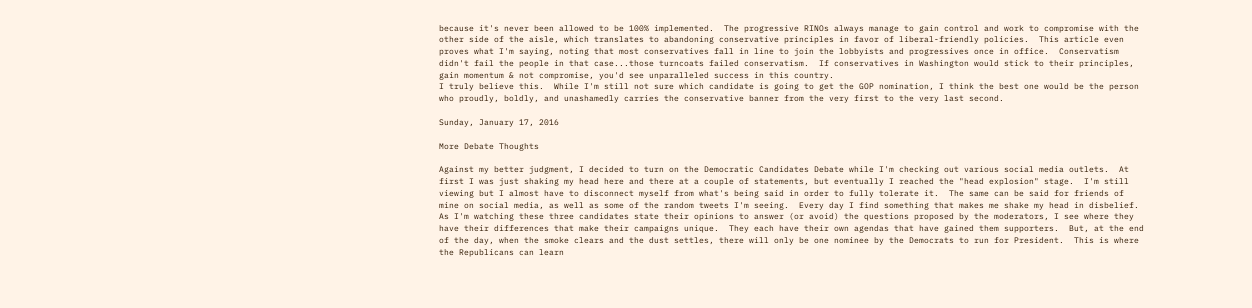because it's never been allowed to be 100% implemented.  The progressive RINOs always manage to gain control and work to compromise with the other side of the aisle, which translates to abandoning conservative principles in favor of liberal-friendly policies.  This article even proves what I'm saying, noting that most conservatives fall in line to join the lobbyists and progressives once in office.  Conservatism didn't fail the people in that case...those turncoats failed conservatism.  If conservatives in Washington would stick to their principles, gain momentum & not compromise, you'd see unparalleled success in this country.
I truly believe this.  While I'm still not sure which candidate is going to get the GOP nomination, I think the best one would be the person who proudly, boldly, and unashamedly carries the conservative banner from the very first to the very last second.

Sunday, January 17, 2016

More Debate Thoughts

Against my better judgment, I decided to turn on the Democratic Candidates Debate while I'm checking out various social media outlets.  At first I was just shaking my head here and there at a couple of statements, but eventually I reached the "head explosion" stage.  I'm still viewing but I almost have to disconnect myself from what's being said in order to fully tolerate it.  The same can be said for friends of mine on social media, as well as some of the random tweets I'm seeing.  Every day I find something that makes me shake my head in disbelief.  As I'm watching these three candidates state their opinions to answer (or avoid) the questions proposed by the moderators, I see where they have their differences that make their campaigns unique.  They each have their own agendas that have gained them supporters.  But, at the end of the day, when the smoke clears and the dust settles, there will only be one nominee by the Democrats to run for President.  This is where the Republicans can learn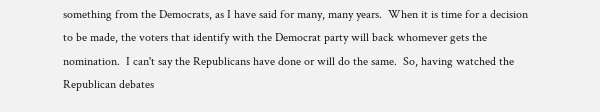something from the Democrats, as I have said for many, many years.  When it is time for a decision to be made, the voters that identify with the Democrat party will back whomever gets the nomination.  I can't say the Republicans have done or will do the same.  So, having watched the Republican debates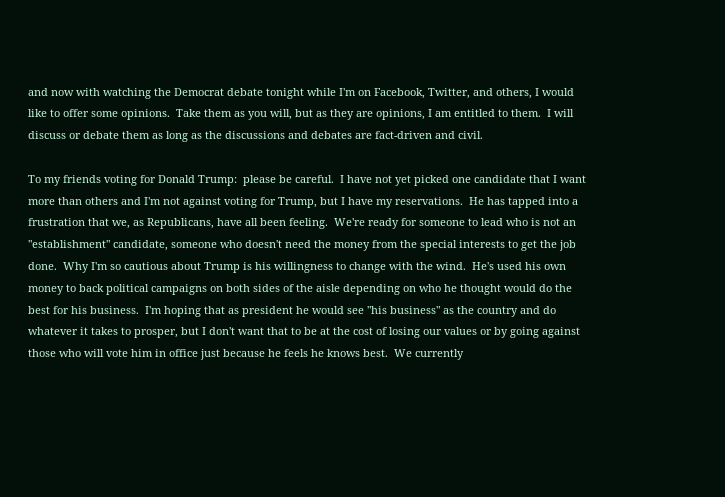and now with watching the Democrat debate tonight while I'm on Facebook, Twitter, and others, I would like to offer some opinions.  Take them as you will, but as they are opinions, I am entitled to them.  I will discuss or debate them as long as the discussions and debates are fact-driven and civil.

To my friends voting for Donald Trump:  please be careful.  I have not yet picked one candidate that I want more than others and I'm not against voting for Trump, but I have my reservations.  He has tapped into a frustration that we, as Republicans, have all been feeling.  We're ready for someone to lead who is not an "establishment" candidate, someone who doesn't need the money from the special interests to get the job done.  Why I'm so cautious about Trump is his willingness to change with the wind.  He's used his own money to back political campaigns on both sides of the aisle depending on who he thought would do the best for his business.  I'm hoping that as president he would see "his business" as the country and do whatever it takes to prosper, but I don't want that to be at the cost of losing our values or by going against those who will vote him in office just because he feels he knows best.  We currently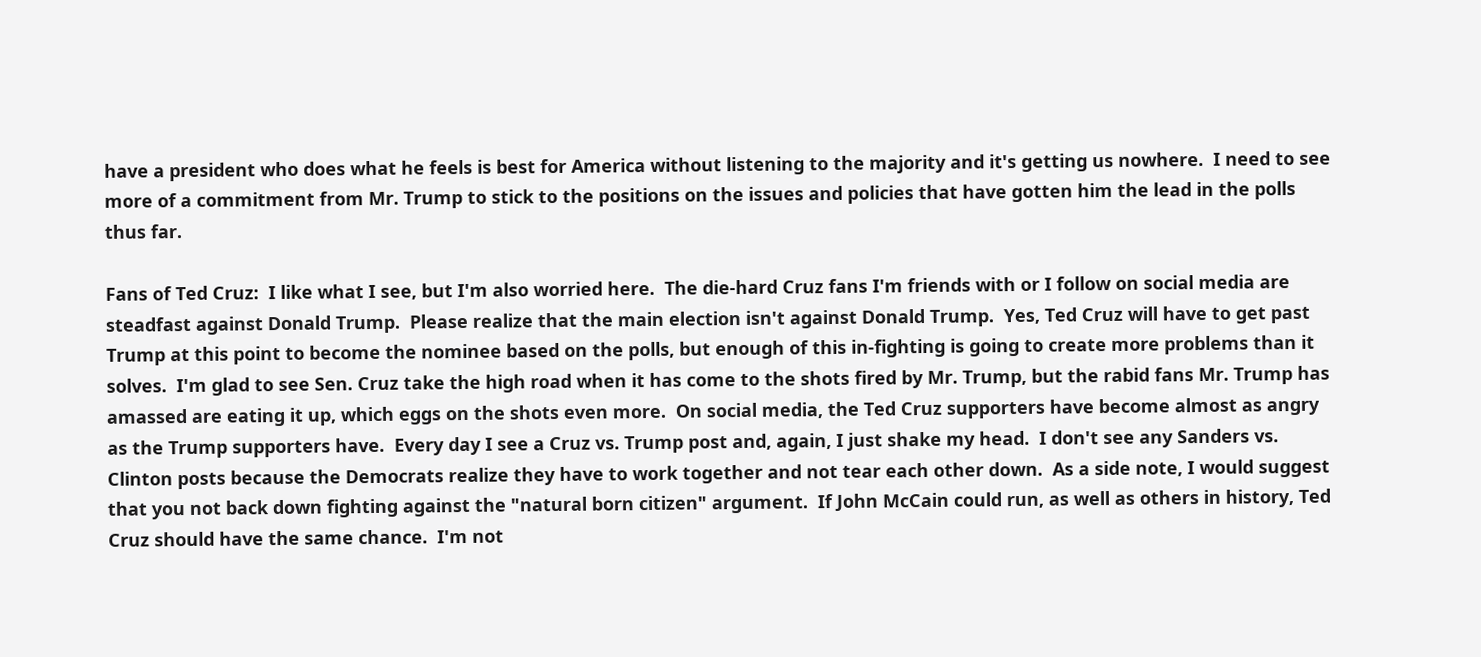have a president who does what he feels is best for America without listening to the majority and it's getting us nowhere.  I need to see more of a commitment from Mr. Trump to stick to the positions on the issues and policies that have gotten him the lead in the polls thus far.

Fans of Ted Cruz:  I like what I see, but I'm also worried here.  The die-hard Cruz fans I'm friends with or I follow on social media are steadfast against Donald Trump.  Please realize that the main election isn't against Donald Trump.  Yes, Ted Cruz will have to get past Trump at this point to become the nominee based on the polls, but enough of this in-fighting is going to create more problems than it solves.  I'm glad to see Sen. Cruz take the high road when it has come to the shots fired by Mr. Trump, but the rabid fans Mr. Trump has amassed are eating it up, which eggs on the shots even more.  On social media, the Ted Cruz supporters have become almost as angry as the Trump supporters have.  Every day I see a Cruz vs. Trump post and, again, I just shake my head.  I don't see any Sanders vs. Clinton posts because the Democrats realize they have to work together and not tear each other down.  As a side note, I would suggest that you not back down fighting against the "natural born citizen" argument.  If John McCain could run, as well as others in history, Ted Cruz should have the same chance.  I'm not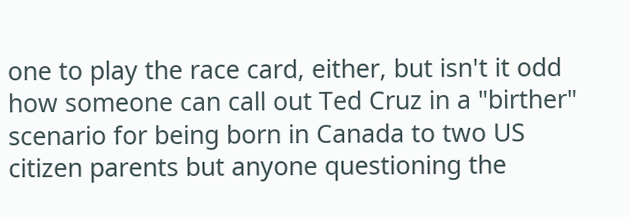one to play the race card, either, but isn't it odd how someone can call out Ted Cruz in a "birther" scenario for being born in Canada to two US citizen parents but anyone questioning the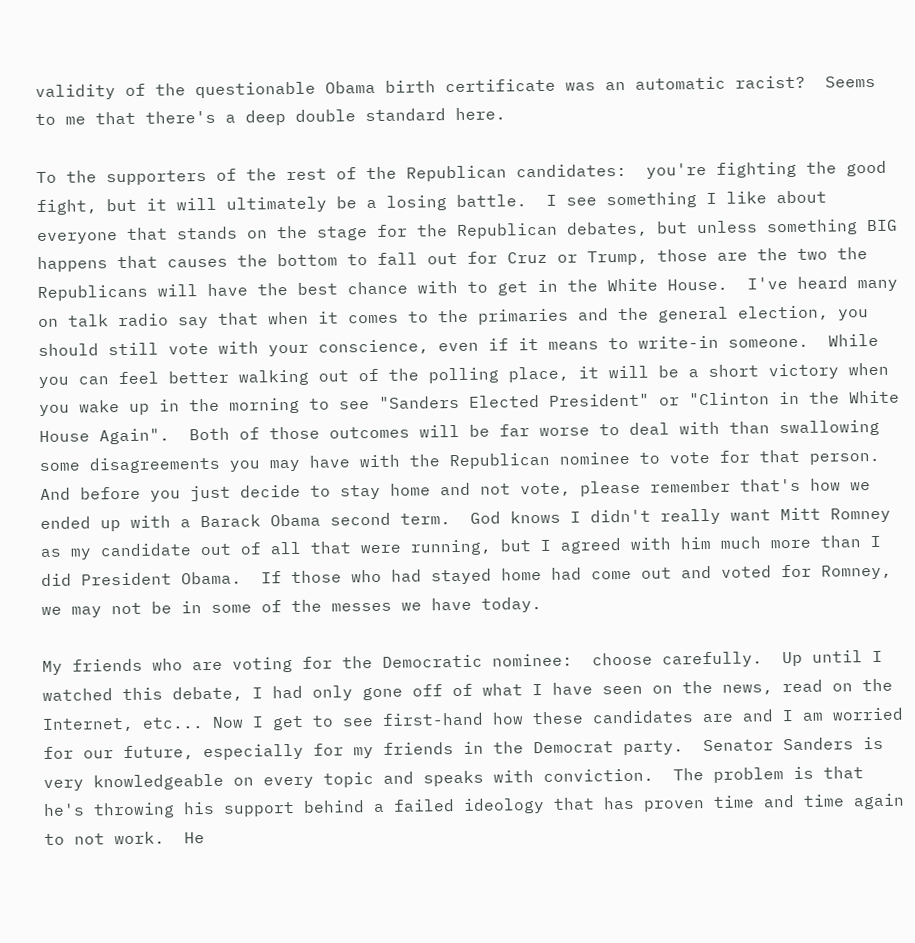validity of the questionable Obama birth certificate was an automatic racist?  Seems to me that there's a deep double standard here.

To the supporters of the rest of the Republican candidates:  you're fighting the good fight, but it will ultimately be a losing battle.  I see something I like about everyone that stands on the stage for the Republican debates, but unless something BIG happens that causes the bottom to fall out for Cruz or Trump, those are the two the Republicans will have the best chance with to get in the White House.  I've heard many on talk radio say that when it comes to the primaries and the general election, you should still vote with your conscience, even if it means to write-in someone.  While you can feel better walking out of the polling place, it will be a short victory when you wake up in the morning to see "Sanders Elected President" or "Clinton in the White House Again".  Both of those outcomes will be far worse to deal with than swallowing some disagreements you may have with the Republican nominee to vote for that person.  And before you just decide to stay home and not vote, please remember that's how we ended up with a Barack Obama second term.  God knows I didn't really want Mitt Romney as my candidate out of all that were running, but I agreed with him much more than I did President Obama.  If those who had stayed home had come out and voted for Romney, we may not be in some of the messes we have today.

My friends who are voting for the Democratic nominee:  choose carefully.  Up until I watched this debate, I had only gone off of what I have seen on the news, read on the Internet, etc... Now I get to see first-hand how these candidates are and I am worried for our future, especially for my friends in the Democrat party.  Senator Sanders is very knowledgeable on every topic and speaks with conviction.  The problem is that he's throwing his support behind a failed ideology that has proven time and time again to not work.  He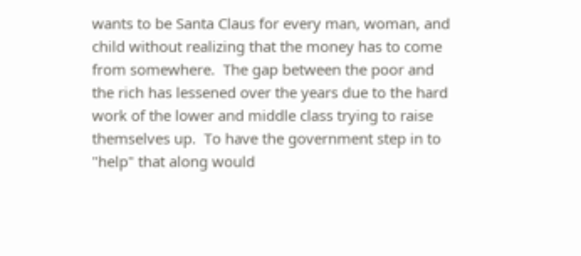wants to be Santa Claus for every man, woman, and child without realizing that the money has to come from somewhere.  The gap between the poor and the rich has lessened over the years due to the hard work of the lower and middle class trying to raise themselves up.  To have the government step in to "help" that along would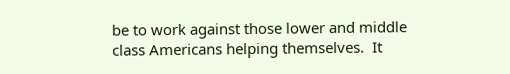be to work against those lower and middle class Americans helping themselves.  It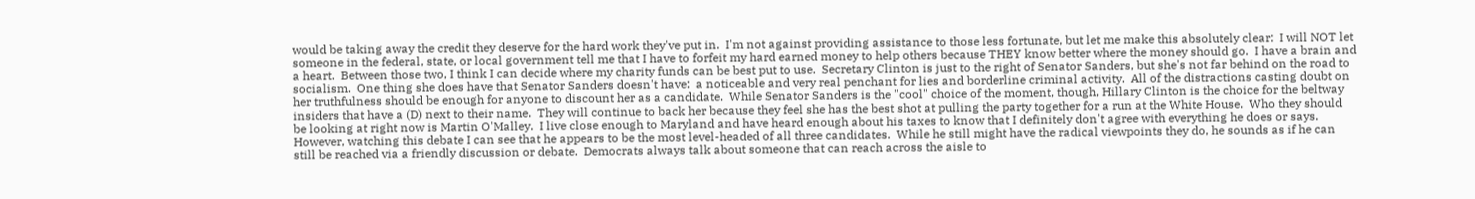would be taking away the credit they deserve for the hard work they've put in.  I'm not against providing assistance to those less fortunate, but let me make this absolutely clear:  I will NOT let someone in the federal, state, or local government tell me that I have to forfeit my hard earned money to help others because THEY know better where the money should go.  I have a brain and a heart.  Between those two, I think I can decide where my charity funds can be best put to use.  Secretary Clinton is just to the right of Senator Sanders, but she's not far behind on the road to socialism.  One thing she does have that Senator Sanders doesn't have:  a noticeable and very real penchant for lies and borderline criminal activity.  All of the distractions casting doubt on her truthfulness should be enough for anyone to discount her as a candidate.  While Senator Sanders is the "cool" choice of the moment, though, Hillary Clinton is the choice for the beltway insiders that have a (D) next to their name.  They will continue to back her because they feel she has the best shot at pulling the party together for a run at the White House.  Who they should be looking at right now is Martin O'Malley.  I live close enough to Maryland and have heard enough about his taxes to know that I definitely don't agree with everything he does or says.  However, watching this debate I can see that he appears to be the most level-headed of all three candidates.  While he still might have the radical viewpoints they do, he sounds as if he can still be reached via a friendly discussion or debate.  Democrats always talk about someone that can reach across the aisle to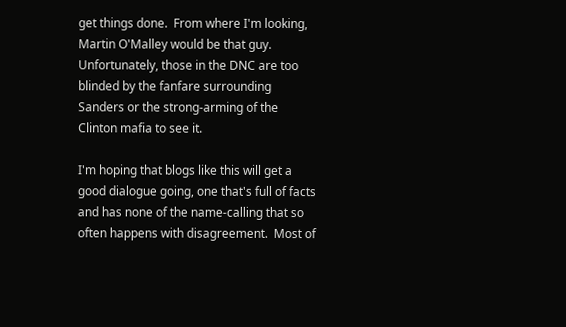get things done.  From where I'm looking, Martin O'Malley would be that guy.  Unfortunately, those in the DNC are too blinded by the fanfare surrounding Sanders or the strong-arming of the Clinton mafia to see it.

I'm hoping that blogs like this will get a good dialogue going, one that's full of facts and has none of the name-calling that so often happens with disagreement.  Most of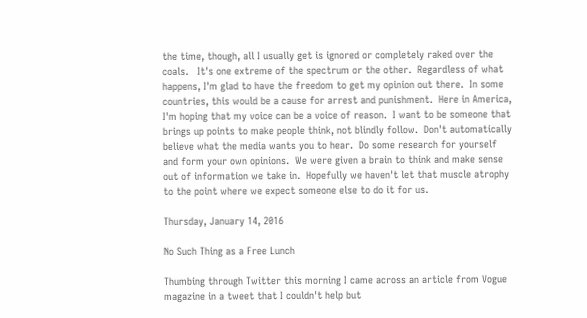the time, though, all I usually get is ignored or completely raked over the coals.   It's one extreme of the spectrum or the other.  Regardless of what happens, I'm glad to have the freedom to get my opinion out there.  In some countries, this would be a cause for arrest and punishment.  Here in America, I'm hoping that my voice can be a voice of reason.  I want to be someone that brings up points to make people think, not blindly follow.  Don't automatically believe what the media wants you to hear.  Do some research for yourself and form your own opinions.  We were given a brain to think and make sense out of information we take in.  Hopefully we haven't let that muscle atrophy to the point where we expect someone else to do it for us.

Thursday, January 14, 2016

No Such Thing as a Free Lunch

Thumbing through Twitter this morning I came across an article from Vogue magazine in a tweet that I couldn't help but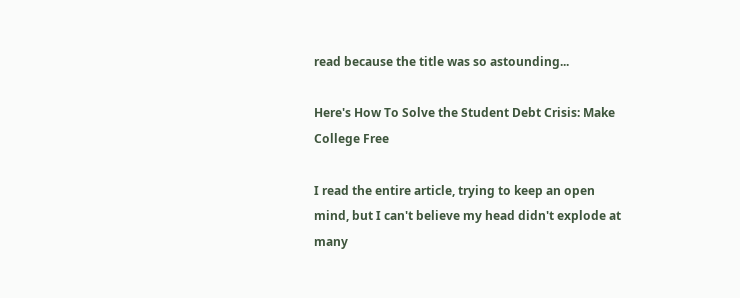read because the title was so astounding...

Here's How To Solve the Student Debt Crisis: Make College Free

I read the entire article, trying to keep an open mind, but I can't believe my head didn't explode at many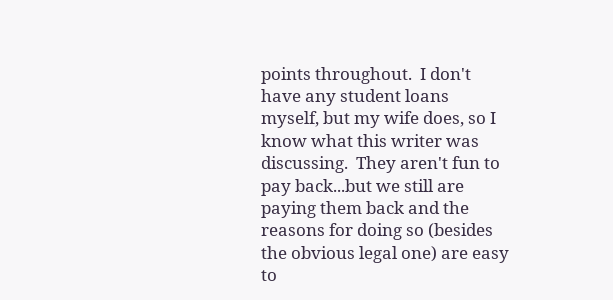points throughout.  I don't have any student loans myself, but my wife does, so I know what this writer was discussing.  They aren't fun to pay back...but we still are paying them back and the reasons for doing so (besides the obvious legal one) are easy to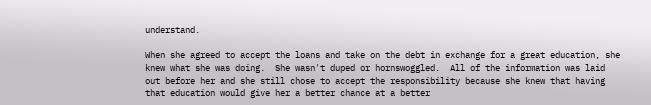understand.

When she agreed to accept the loans and take on the debt in exchange for a great education, she knew what she was doing.  She wasn't duped or hornswoggled.  All of the information was laid out before her and she still chose to accept the responsibility because she knew that having that education would give her a better chance at a better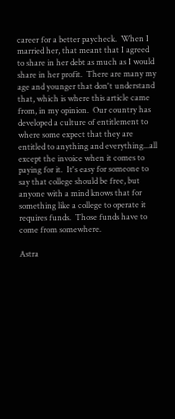career for a better paycheck.  When I married her, that meant that I agreed to share in her debt as much as I would share in her profit.  There are many my age and younger that don't understand that, which is where this article came from, in my opinion.  Our country has developed a culture of entitlement to where some expect that they are entitled to anything and everything...all except the invoice when it comes to paying for it.  It's easy for someone to say that college should be free, but anyone with a mind knows that for something like a college to operate it requires funds.  Those funds have to come from somewhere.

Astra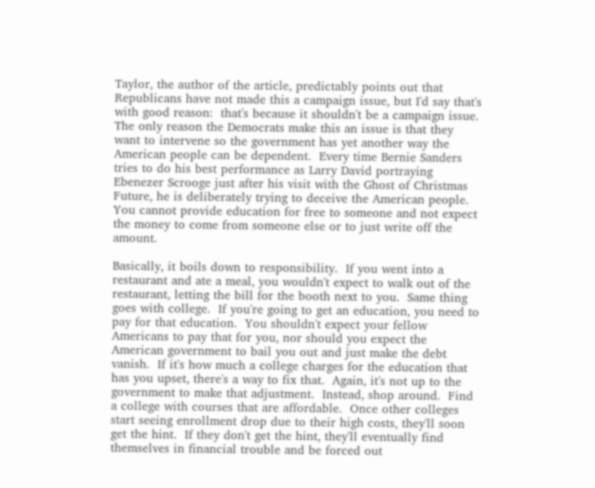Taylor, the author of the article, predictably points out that Republicans have not made this a campaign issue, but I'd say that's with good reason:  that's because it shouldn't be a campaign issue.  The only reason the Democrats make this an issue is that they want to intervene so the government has yet another way the American people can be dependent.  Every time Bernie Sanders tries to do his best performance as Larry David portraying Ebenezer Scrooge just after his visit with the Ghost of Christmas Future, he is deliberately trying to deceive the American people.  You cannot provide education for free to someone and not expect the money to come from someone else or to just write off the amount.

Basically, it boils down to responsibility.  If you went into a restaurant and ate a meal, you wouldn't expect to walk out of the restaurant, letting the bill for the booth next to you.  Same thing goes with college.  If you're going to get an education, you need to pay for that education.  You shouldn't expect your fellow Americans to pay that for you, nor should you expect the American government to bail you out and just make the debt vanish.  If it's how much a college charges for the education that has you upset, there's a way to fix that.  Again, it's not up to the government to make that adjustment.  Instead, shop around.  Find a college with courses that are affordable.  Once other colleges start seeing enrollment drop due to their high costs, they'll soon get the hint.  If they don't get the hint, they'll eventually find themselves in financial trouble and be forced out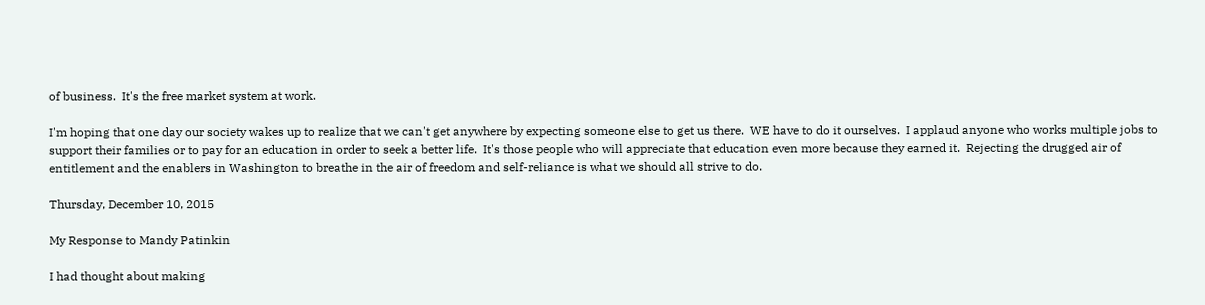of business.  It's the free market system at work.

I'm hoping that one day our society wakes up to realize that we can't get anywhere by expecting someone else to get us there.  WE have to do it ourselves.  I applaud anyone who works multiple jobs to support their families or to pay for an education in order to seek a better life.  It's those people who will appreciate that education even more because they earned it.  Rejecting the drugged air of entitlement and the enablers in Washington to breathe in the air of freedom and self-reliance is what we should all strive to do.

Thursday, December 10, 2015

My Response to Mandy Patinkin

I had thought about making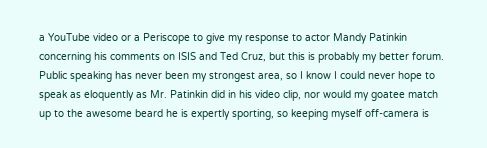a YouTube video or a Periscope to give my response to actor Mandy Patinkin concerning his comments on ISIS and Ted Cruz, but this is probably my better forum.  Public speaking has never been my strongest area, so I know I could never hope to speak as eloquently as Mr. Patinkin did in his video clip, nor would my goatee match up to the awesome beard he is expertly sporting, so keeping myself off-camera is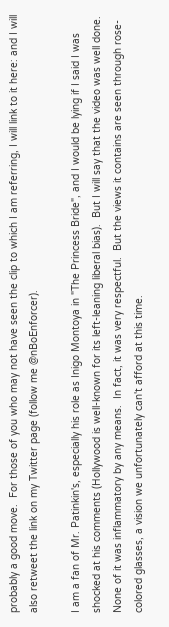probably a good move.  For those of you who may not have seen the clip to which I am referring, I will link to it here: and I will also retweet the link on my Twitter page (follow me @nBoEnforcer).

I am a fan of Mr. Patinkin's, especially his role as Inigo Montoya in "The Princess Bride", and I would be lying if I said I was shocked at his comments (Hollywood is well-known for its left-leaning liberal bias).  But I will say that the video was well done.  None of it was inflammatory by any means.  In fact, it was very respectful.  But the views it contains are seen through rose-colored glasses, a vision we unfortunately can't afford at this time.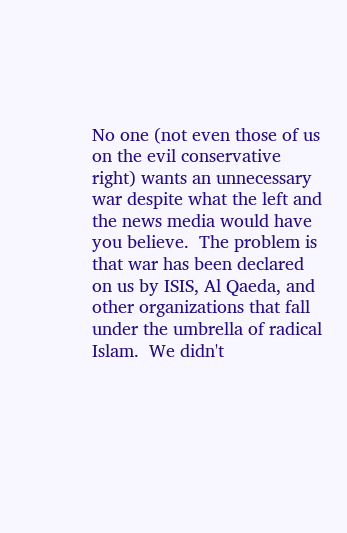No one (not even those of us on the evil conservative right) wants an unnecessary war despite what the left and the news media would have you believe.  The problem is that war has been declared on us by ISIS, Al Qaeda, and other organizations that fall under the umbrella of radical Islam.  We didn't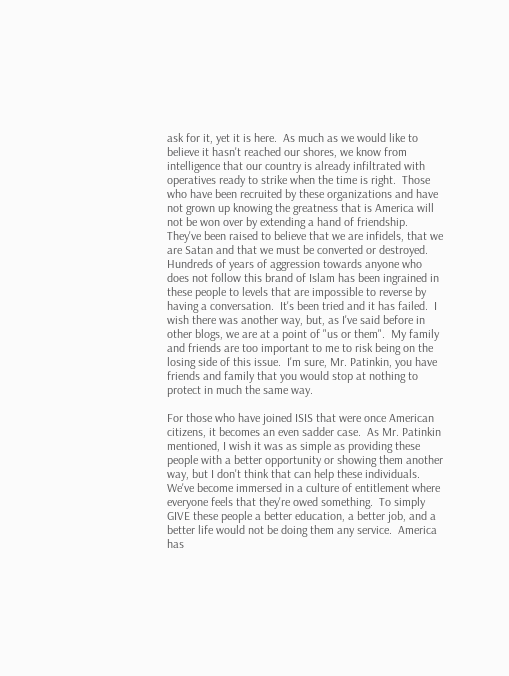ask for it, yet it is here.  As much as we would like to believe it hasn't reached our shores, we know from intelligence that our country is already infiltrated with operatives ready to strike when the time is right.  Those who have been recruited by these organizations and have not grown up knowing the greatness that is America will not be won over by extending a hand of friendship.  They've been raised to believe that we are infidels, that we are Satan and that we must be converted or destroyed.  Hundreds of years of aggression towards anyone who does not follow this brand of Islam has been ingrained in these people to levels that are impossible to reverse by having a conversation.  It's been tried and it has failed.  I wish there was another way, but, as I've said before in other blogs, we are at a point of "us or them".  My family and friends are too important to me to risk being on the losing side of this issue.  I'm sure, Mr. Patinkin, you have friends and family that you would stop at nothing to protect in much the same way.

For those who have joined ISIS that were once American citizens, it becomes an even sadder case.  As Mr. Patinkin mentioned, I wish it was as simple as providing these people with a better opportunity or showing them another way, but I don't think that can help these individuals.  We've become immersed in a culture of entitlement where everyone feels that they're owed something.  To simply GIVE these people a better education, a better job, and a better life would not be doing them any service.  America has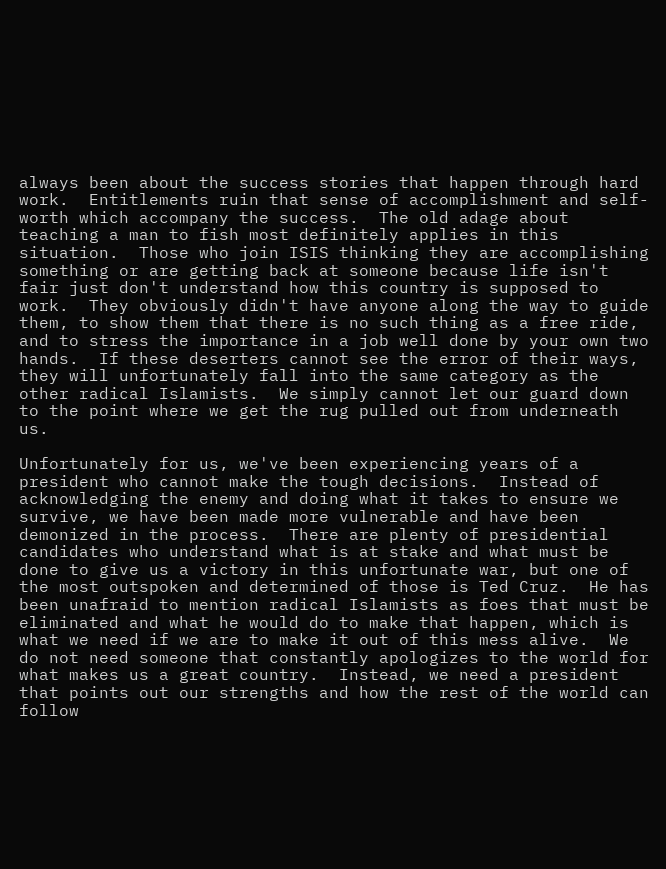always been about the success stories that happen through hard work.  Entitlements ruin that sense of accomplishment and self-worth which accompany the success.  The old adage about teaching a man to fish most definitely applies in this situation.  Those who join ISIS thinking they are accomplishing something or are getting back at someone because life isn't fair just don't understand how this country is supposed to work.  They obviously didn't have anyone along the way to guide them, to show them that there is no such thing as a free ride, and to stress the importance in a job well done by your own two hands.  If these deserters cannot see the error of their ways, they will unfortunately fall into the same category as the other radical Islamists.  We simply cannot let our guard down to the point where we get the rug pulled out from underneath us.

Unfortunately for us, we've been experiencing years of a president who cannot make the tough decisions.  Instead of acknowledging the enemy and doing what it takes to ensure we survive, we have been made more vulnerable and have been demonized in the process.  There are plenty of presidential candidates who understand what is at stake and what must be done to give us a victory in this unfortunate war, but one of the most outspoken and determined of those is Ted Cruz.  He has been unafraid to mention radical Islamists as foes that must be eliminated and what he would do to make that happen, which is what we need if we are to make it out of this mess alive.  We do not need someone that constantly apologizes to the world for what makes us a great country.  Instead, we need a president that points out our strengths and how the rest of the world can follow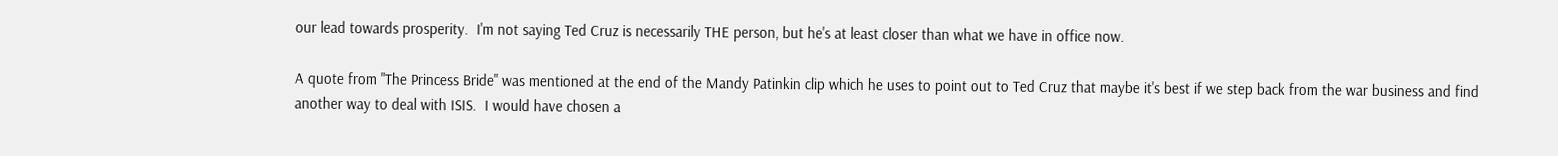our lead towards prosperity.  I'm not saying Ted Cruz is necessarily THE person, but he's at least closer than what we have in office now.

A quote from "The Princess Bride" was mentioned at the end of the Mandy Patinkin clip which he uses to point out to Ted Cruz that maybe it's best if we step back from the war business and find another way to deal with ISIS.  I would have chosen a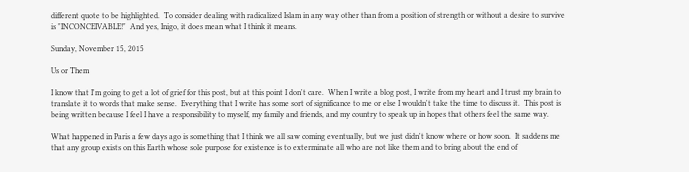different quote to be highlighted.  To consider dealing with radicalized Islam in any way other than from a position of strength or without a desire to survive is "INCONCEIVABLE!"  And yes, Inigo, it does mean what I think it means.

Sunday, November 15, 2015

Us or Them

I know that I'm going to get a lot of grief for this post, but at this point I don't care.  When I write a blog post, I write from my heart and I trust my brain to translate it to words that make sense.  Everything that I write has some sort of significance to me or else I wouldn't take the time to discuss it.  This post is being written because I feel I have a responsibility to myself, my family and friends, and my country to speak up in hopes that others feel the same way.

What happened in Paris a few days ago is something that I think we all saw coming eventually, but we just didn't know where or how soon.  It saddens me that any group exists on this Earth whose sole purpose for existence is to exterminate all who are not like them and to bring about the end of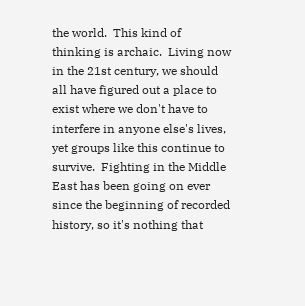the world.  This kind of thinking is archaic.  Living now in the 21st century, we should all have figured out a place to exist where we don't have to interfere in anyone else's lives, yet groups like this continue to survive.  Fighting in the Middle East has been going on ever since the beginning of recorded history, so it's nothing that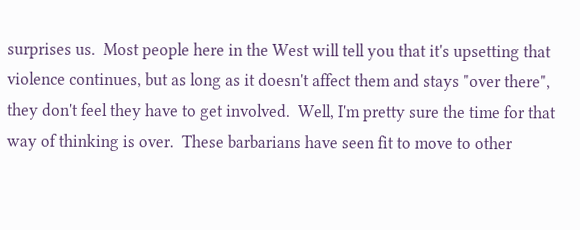surprises us.  Most people here in the West will tell you that it's upsetting that violence continues, but as long as it doesn't affect them and stays "over there", they don't feel they have to get involved.  Well, I'm pretty sure the time for that way of thinking is over.  These barbarians have seen fit to move to other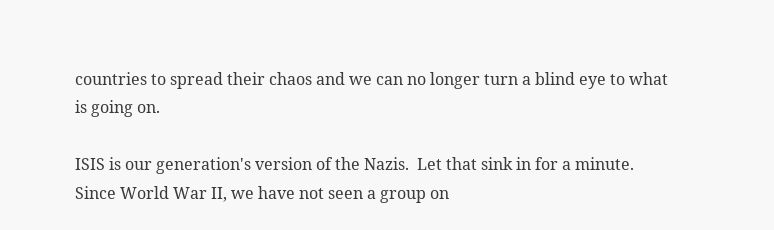countries to spread their chaos and we can no longer turn a blind eye to what is going on.

ISIS is our generation's version of the Nazis.  Let that sink in for a minute.  Since World War II, we have not seen a group on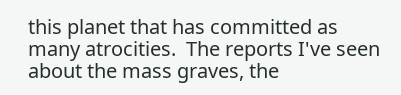this planet that has committed as many atrocities.  The reports I've seen about the mass graves, the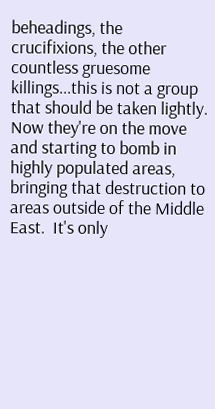beheadings, the crucifixions, the other countless gruesome killings...this is not a group that should be taken lightly.  Now they're on the move and starting to bomb in highly populated areas, bringing that destruction to areas outside of the Middle East.  It's only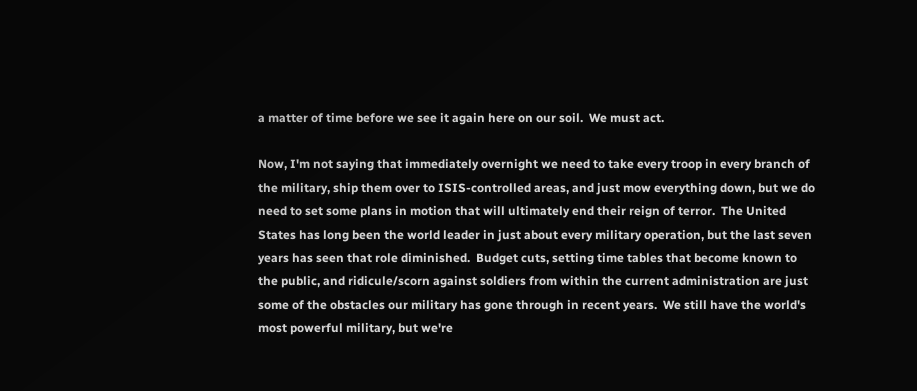a matter of time before we see it again here on our soil.  We must act.

Now, I'm not saying that immediately overnight we need to take every troop in every branch of the military, ship them over to ISIS-controlled areas, and just mow everything down, but we do need to set some plans in motion that will ultimately end their reign of terror.  The United States has long been the world leader in just about every military operation, but the last seven years has seen that role diminished.  Budget cuts, setting time tables that become known to the public, and ridicule/scorn against soldiers from within the current administration are just some of the obstacles our military has gone through in recent years.  We still have the world's most powerful military, but we're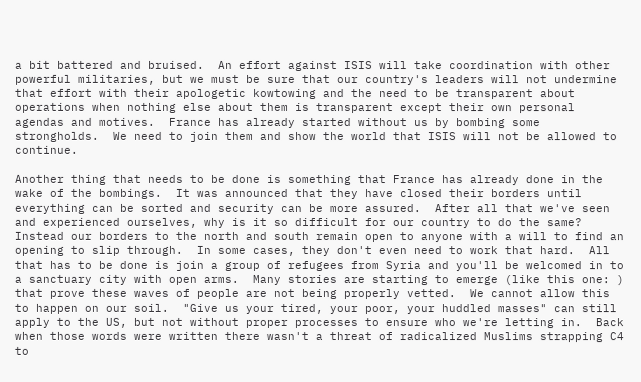a bit battered and bruised.  An effort against ISIS will take coordination with other powerful militaries, but we must be sure that our country's leaders will not undermine that effort with their apologetic kowtowing and the need to be transparent about operations when nothing else about them is transparent except their own personal agendas and motives.  France has already started without us by bombing some strongholds.  We need to join them and show the world that ISIS will not be allowed to continue.

Another thing that needs to be done is something that France has already done in the wake of the bombings.  It was announced that they have closed their borders until everything can be sorted and security can be more assured.  After all that we've seen and experienced ourselves, why is it so difficult for our country to do the same?  Instead our borders to the north and south remain open to anyone with a will to find an opening to slip through.  In some cases, they don't even need to work that hard.  All that has to be done is join a group of refugees from Syria and you'll be welcomed in to a sanctuary city with open arms.  Many stories are starting to emerge (like this one: ) that prove these waves of people are not being properly vetted.  We cannot allow this to happen on our soil.  "Give us your tired, your poor, your huddled masses" can still apply to the US, but not without proper processes to ensure who we're letting in.  Back when those words were written there wasn't a threat of radicalized Muslims strapping C4 to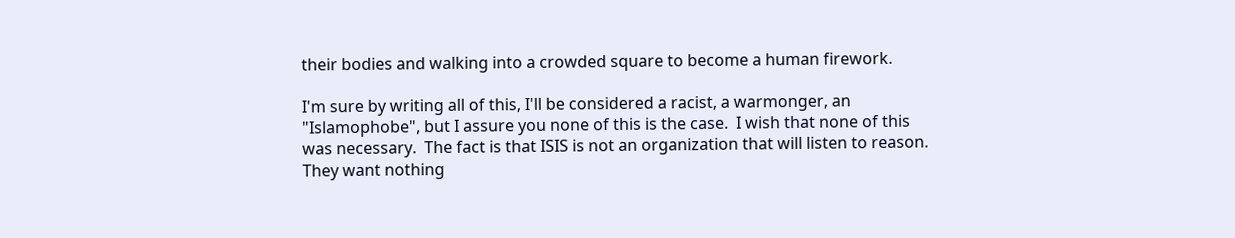their bodies and walking into a crowded square to become a human firework.

I'm sure by writing all of this, I'll be considered a racist, a warmonger, an "Islamophobe", but I assure you none of this is the case.  I wish that none of this was necessary.  The fact is that ISIS is not an organization that will listen to reason.  They want nothing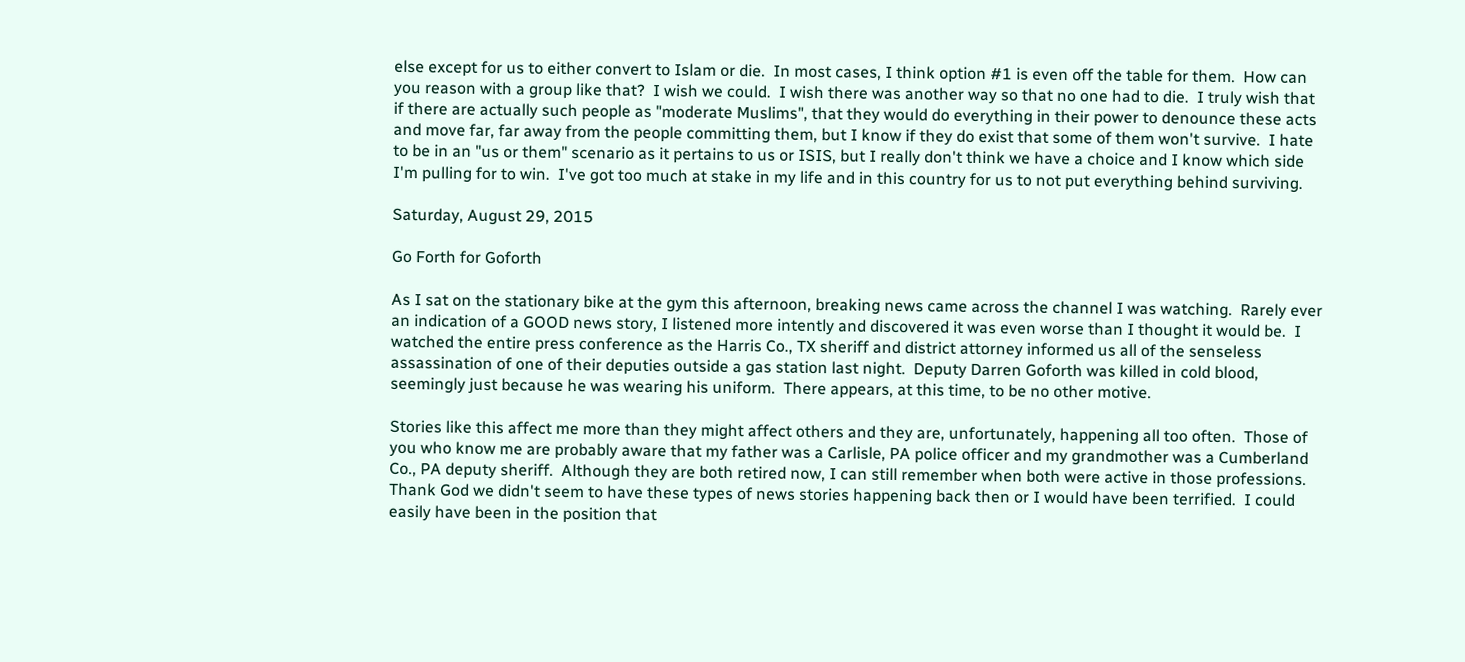else except for us to either convert to Islam or die.  In most cases, I think option #1 is even off the table for them.  How can you reason with a group like that?  I wish we could.  I wish there was another way so that no one had to die.  I truly wish that if there are actually such people as "moderate Muslims", that they would do everything in their power to denounce these acts and move far, far away from the people committing them, but I know if they do exist that some of them won't survive.  I hate to be in an "us or them" scenario as it pertains to us or ISIS, but I really don't think we have a choice and I know which side I'm pulling for to win.  I've got too much at stake in my life and in this country for us to not put everything behind surviving.

Saturday, August 29, 2015

Go Forth for Goforth

As I sat on the stationary bike at the gym this afternoon, breaking news came across the channel I was watching.  Rarely ever an indication of a GOOD news story, I listened more intently and discovered it was even worse than I thought it would be.  I watched the entire press conference as the Harris Co., TX sheriff and district attorney informed us all of the senseless assassination of one of their deputies outside a gas station last night.  Deputy Darren Goforth was killed in cold blood, seemingly just because he was wearing his uniform.  There appears, at this time, to be no other motive.

Stories like this affect me more than they might affect others and they are, unfortunately, happening all too often.  Those of you who know me are probably aware that my father was a Carlisle, PA police officer and my grandmother was a Cumberland Co., PA deputy sheriff.  Although they are both retired now, I can still remember when both were active in those professions.  Thank God we didn't seem to have these types of news stories happening back then or I would have been terrified.  I could easily have been in the position that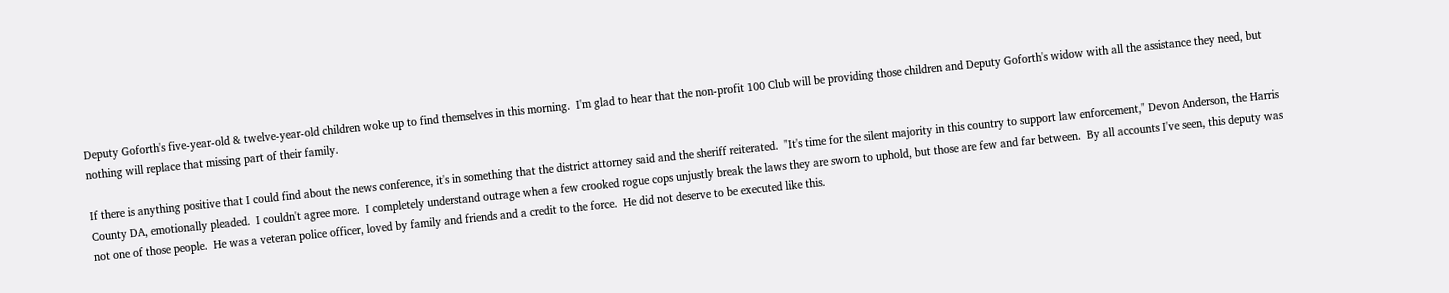Deputy Goforth's five-year-old & twelve-year-old children woke up to find themselves in this morning.  I'm glad to hear that the non-profit 100 Club will be providing those children and Deputy Goforth's widow with all the assistance they need, but nothing will replace that missing part of their family.

If there is anything positive that I could find about the news conference, it's in something that the district attorney said and the sheriff reiterated.  "It's time for the silent majority in this country to support law enforcement," Devon Anderson, the Harris County DA, emotionally pleaded.  I couldn't agree more.  I completely understand outrage when a few crooked rogue cops unjustly break the laws they are sworn to uphold, but those are few and far between.  By all accounts I've seen, this deputy was not one of those people.  He was a veteran police officer, loved by family and friends and a credit to the force.  He did not deserve to be executed like this.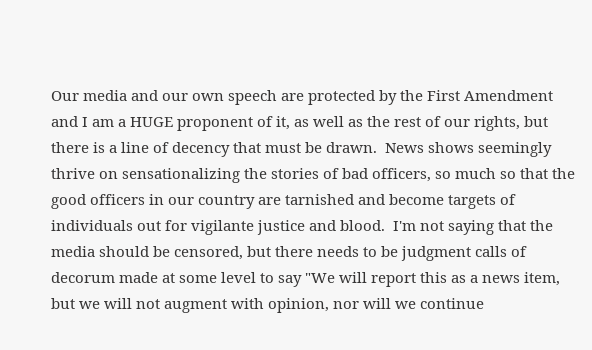Our media and our own speech are protected by the First Amendment and I am a HUGE proponent of it, as well as the rest of our rights, but there is a line of decency that must be drawn.  News shows seemingly thrive on sensationalizing the stories of bad officers, so much so that the good officers in our country are tarnished and become targets of individuals out for vigilante justice and blood.  I'm not saying that the media should be censored, but there needs to be judgment calls of decorum made at some level to say "We will report this as a news item, but we will not augment with opinion, nor will we continue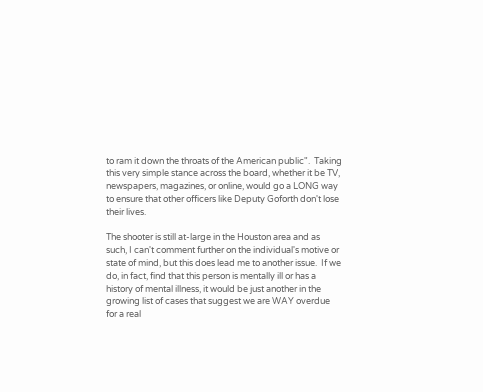to ram it down the throats of the American public".  Taking this very simple stance across the board, whether it be TV, newspapers, magazines, or online, would go a LONG way to ensure that other officers like Deputy Goforth don't lose their lives.

The shooter is still at-large in the Houston area and as such, I can't comment further on the individual's motive or state of mind, but this does lead me to another issue.  If we do, in fact, find that this person is mentally ill or has a history of mental illness, it would be just another in the growing list of cases that suggest we are WAY overdue for a real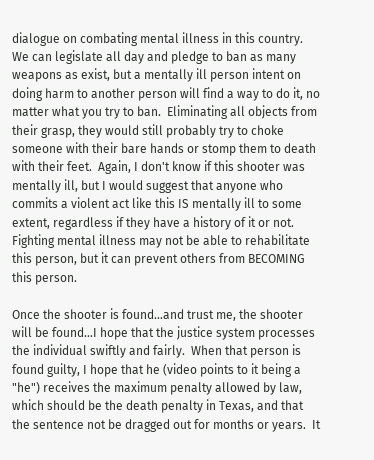dialogue on combating mental illness in this country.  We can legislate all day and pledge to ban as many weapons as exist, but a mentally ill person intent on doing harm to another person will find a way to do it, no matter what you try to ban.  Eliminating all objects from their grasp, they would still probably try to choke someone with their bare hands or stomp them to death with their feet.  Again, I don't know if this shooter was mentally ill, but I would suggest that anyone who commits a violent act like this IS mentally ill to some extent, regardless if they have a history of it or not.  Fighting mental illness may not be able to rehabilitate this person, but it can prevent others from BECOMING this person.

Once the shooter is found...and trust me, the shooter will be found...I hope that the justice system processes the individual swiftly and fairly.  When that person is found guilty, I hope that he (video points to it being a "he") receives the maximum penalty allowed by law, which should be the death penalty in Texas, and that the sentence not be dragged out for months or years.  It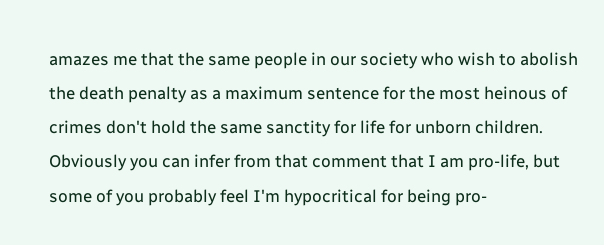amazes me that the same people in our society who wish to abolish the death penalty as a maximum sentence for the most heinous of crimes don't hold the same sanctity for life for unborn children.  Obviously you can infer from that comment that I am pro-life, but some of you probably feel I'm hypocritical for being pro-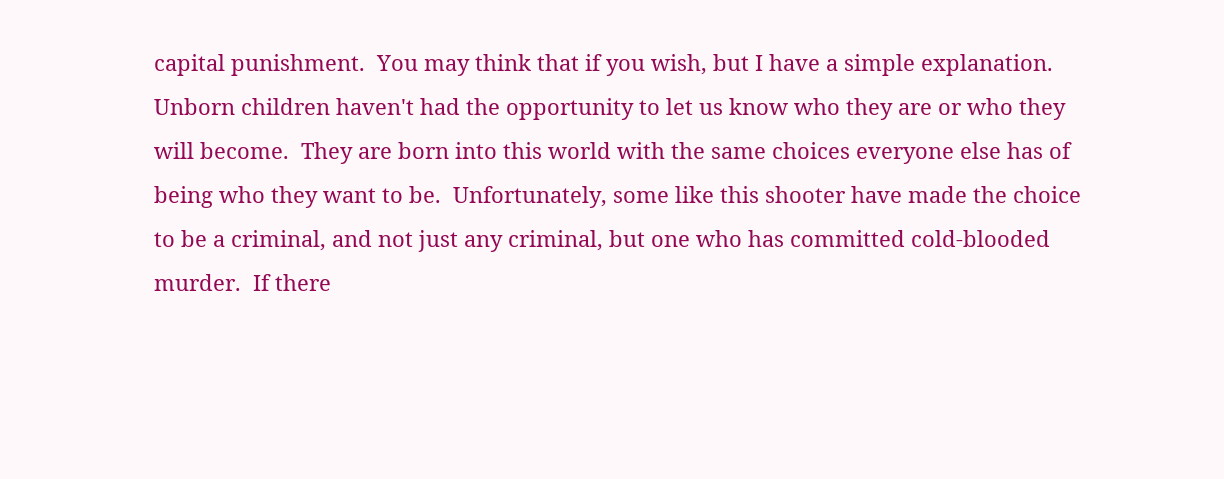capital punishment.  You may think that if you wish, but I have a simple explanation.  Unborn children haven't had the opportunity to let us know who they are or who they will become.  They are born into this world with the same choices everyone else has of being who they want to be.  Unfortunately, some like this shooter have made the choice to be a criminal, and not just any criminal, but one who has committed cold-blooded murder.  If there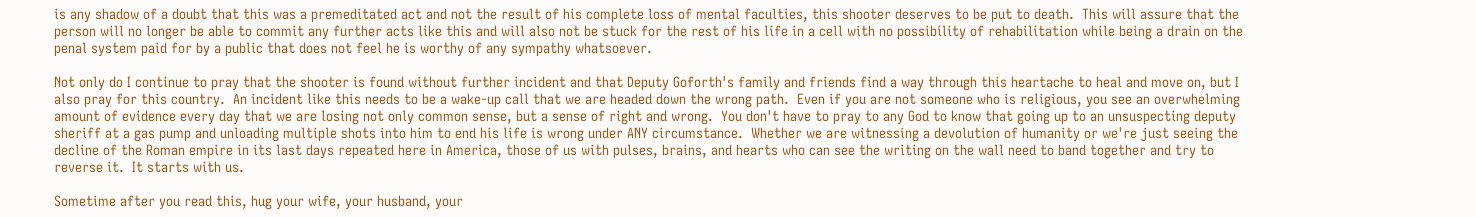is any shadow of a doubt that this was a premeditated act and not the result of his complete loss of mental faculties, this shooter deserves to be put to death.  This will assure that the person will no longer be able to commit any further acts like this and will also not be stuck for the rest of his life in a cell with no possibility of rehabilitation while being a drain on the penal system paid for by a public that does not feel he is worthy of any sympathy whatsoever.

Not only do I continue to pray that the shooter is found without further incident and that Deputy Goforth's family and friends find a way through this heartache to heal and move on, but I also pray for this country.  An incident like this needs to be a wake-up call that we are headed down the wrong path.  Even if you are not someone who is religious, you see an overwhelming amount of evidence every day that we are losing not only common sense, but a sense of right and wrong.  You don't have to pray to any God to know that going up to an unsuspecting deputy sheriff at a gas pump and unloading multiple shots into him to end his life is wrong under ANY circumstance.  Whether we are witnessing a devolution of humanity or we're just seeing the decline of the Roman empire in its last days repeated here in America, those of us with pulses, brains, and hearts who can see the writing on the wall need to band together and try to reverse it.  It starts with us.

Sometime after you read this, hug your wife, your husband, your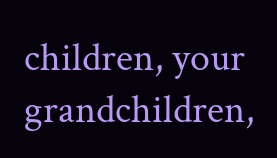children, your grandchildren,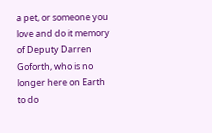a pet, or someone you love and do it memory of Deputy Darren Goforth, who is no longer here on Earth to do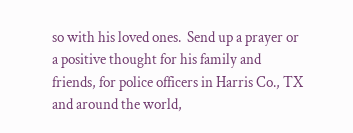so with his loved ones.  Send up a prayer or a positive thought for his family and friends, for police officers in Harris Co., TX and around the world,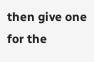then give one for the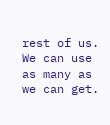rest of us.  We can use as many as we can get.